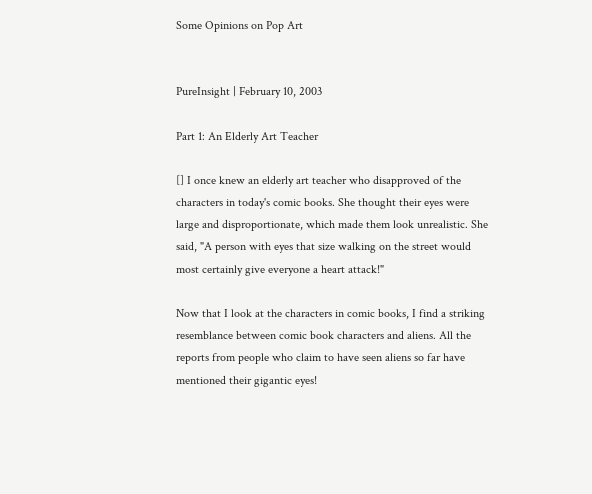Some Opinions on Pop Art


PureInsight | February 10, 2003

Part 1: An Elderly Art Teacher

[] I once knew an elderly art teacher who disapproved of the characters in today's comic books. She thought their eyes were large and disproportionate, which made them look unrealistic. She said, "A person with eyes that size walking on the street would most certainly give everyone a heart attack!"

Now that I look at the characters in comic books, I find a striking resemblance between comic book characters and aliens. All the reports from people who claim to have seen aliens so far have mentioned their gigantic eyes!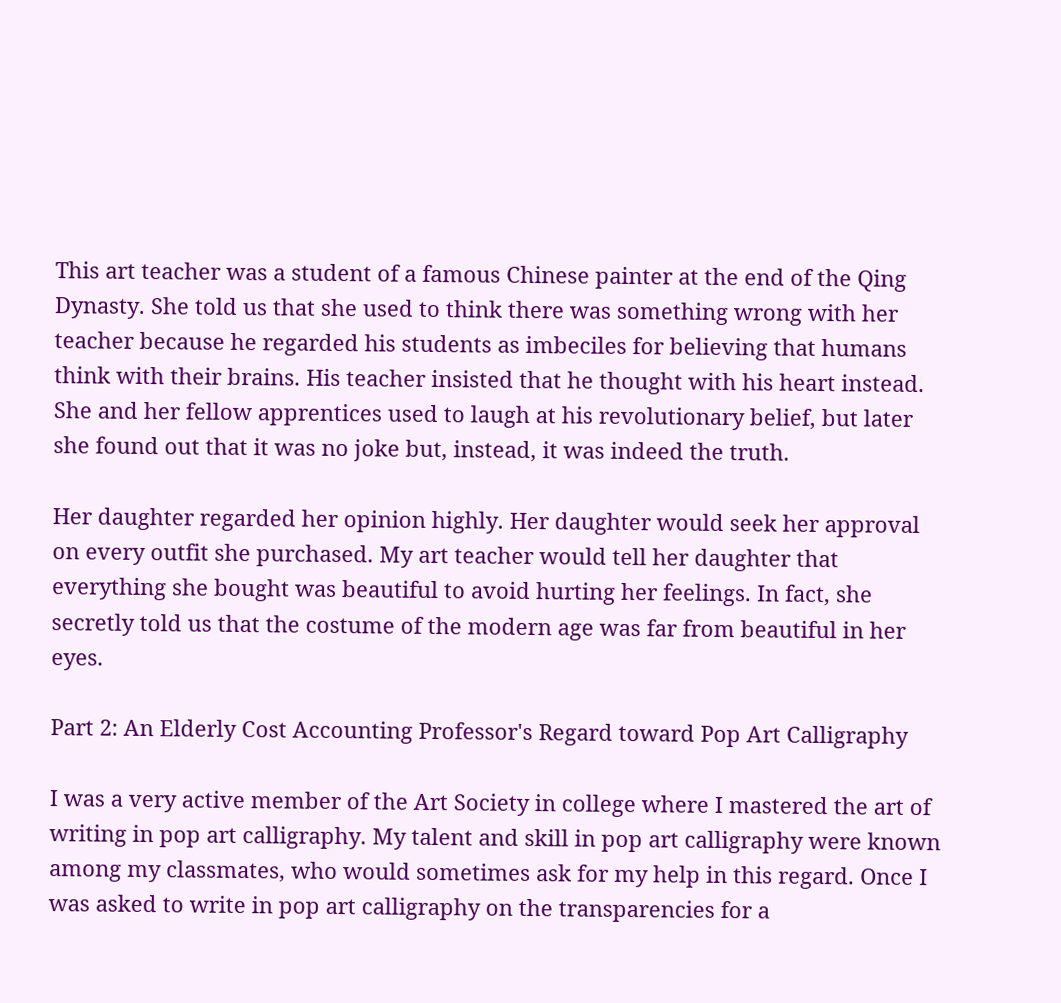This art teacher was a student of a famous Chinese painter at the end of the Qing Dynasty. She told us that she used to think there was something wrong with her teacher because he regarded his students as imbeciles for believing that humans think with their brains. His teacher insisted that he thought with his heart instead. She and her fellow apprentices used to laugh at his revolutionary belief, but later she found out that it was no joke but, instead, it was indeed the truth.

Her daughter regarded her opinion highly. Her daughter would seek her approval on every outfit she purchased. My art teacher would tell her daughter that everything she bought was beautiful to avoid hurting her feelings. In fact, she secretly told us that the costume of the modern age was far from beautiful in her eyes.

Part 2: An Elderly Cost Accounting Professor's Regard toward Pop Art Calligraphy

I was a very active member of the Art Society in college where I mastered the art of writing in pop art calligraphy. My talent and skill in pop art calligraphy were known among my classmates, who would sometimes ask for my help in this regard. Once I was asked to write in pop art calligraphy on the transparencies for a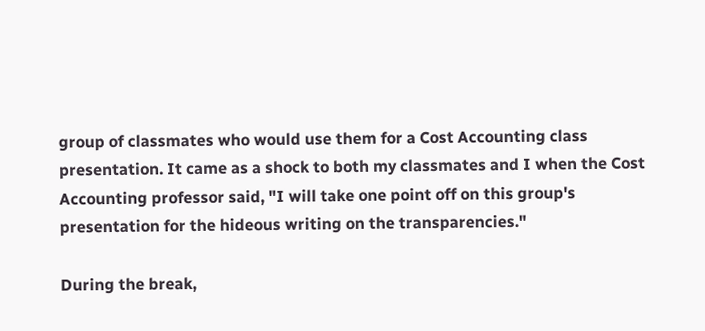group of classmates who would use them for a Cost Accounting class presentation. It came as a shock to both my classmates and I when the Cost Accounting professor said, "I will take one point off on this group's presentation for the hideous writing on the transparencies."

During the break,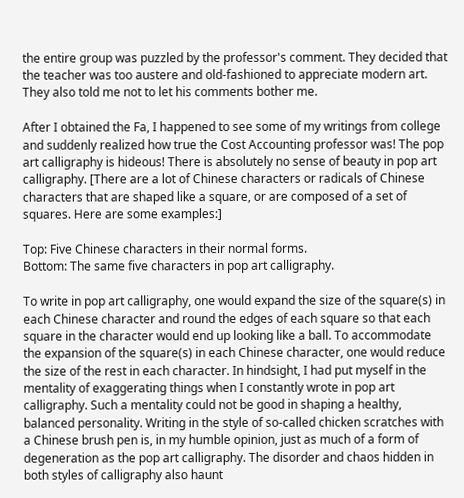the entire group was puzzled by the professor's comment. They decided that the teacher was too austere and old-fashioned to appreciate modern art. They also told me not to let his comments bother me.

After I obtained the Fa, I happened to see some of my writings from college and suddenly realized how true the Cost Accounting professor was! The pop art calligraphy is hideous! There is absolutely no sense of beauty in pop art calligraphy. [There are a lot of Chinese characters or radicals of Chinese characters that are shaped like a square, or are composed of a set of squares. Here are some examples:]

Top: Five Chinese characters in their normal forms.
Bottom: The same five characters in pop art calligraphy.

To write in pop art calligraphy, one would expand the size of the square(s) in each Chinese character and round the edges of each square so that each square in the character would end up looking like a ball. To accommodate the expansion of the square(s) in each Chinese character, one would reduce the size of the rest in each character. In hindsight, I had put myself in the mentality of exaggerating things when I constantly wrote in pop art calligraphy. Such a mentality could not be good in shaping a healthy, balanced personality. Writing in the style of so-called chicken scratches with a Chinese brush pen is, in my humble opinion, just as much of a form of degeneration as the pop art calligraphy. The disorder and chaos hidden in both styles of calligraphy also haunt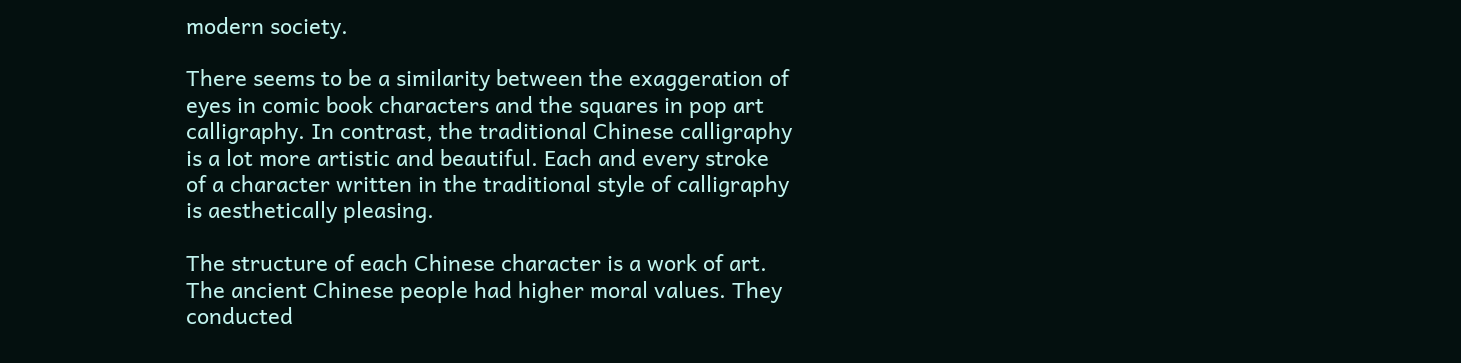modern society.

There seems to be a similarity between the exaggeration of eyes in comic book characters and the squares in pop art calligraphy. In contrast, the traditional Chinese calligraphy is a lot more artistic and beautiful. Each and every stroke of a character written in the traditional style of calligraphy is aesthetically pleasing.

The structure of each Chinese character is a work of art. The ancient Chinese people had higher moral values. They conducted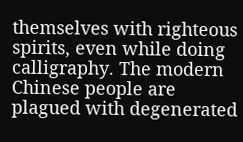themselves with righteous spirits, even while doing calligraphy. The modern Chinese people are plagued with degenerated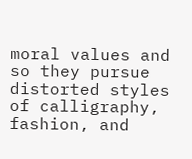moral values and so they pursue distorted styles of calligraphy, fashion, and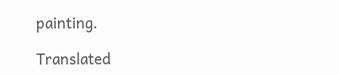painting.

Translated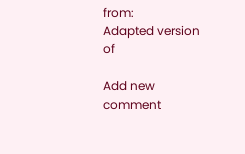from:
Adapted version of

Add new comment